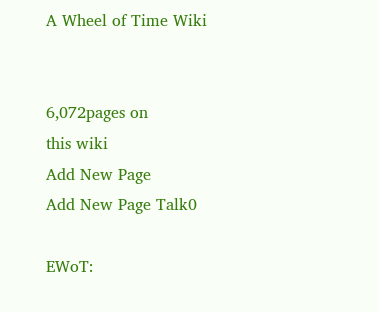A Wheel of Time Wiki


6,072pages on
this wiki
Add New Page
Add New Page Talk0

EWoT: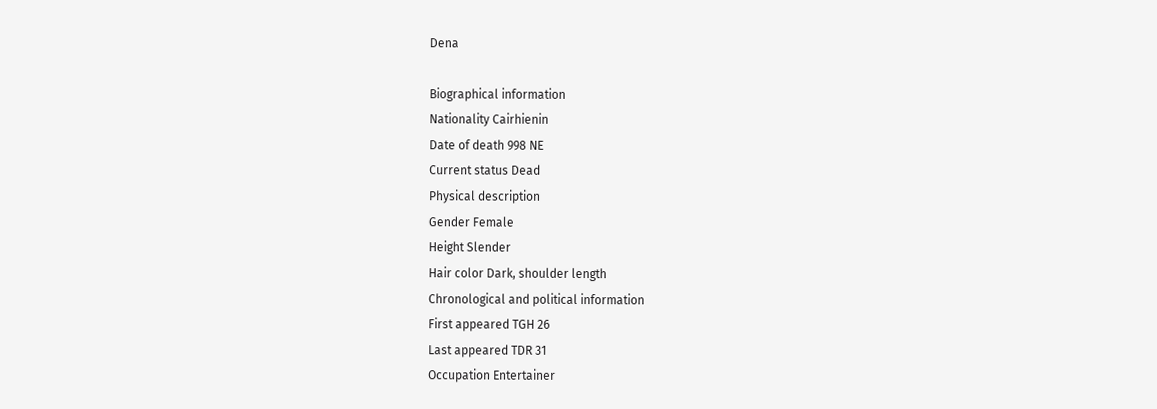Dena

Biographical information
Nationality Cairhienin
Date of death 998 NE
Current status Dead
Physical description
Gender Female
Height Slender
Hair color Dark, shoulder length
Chronological and political information
First appeared TGH 26
Last appeared TDR 31
Occupation Entertainer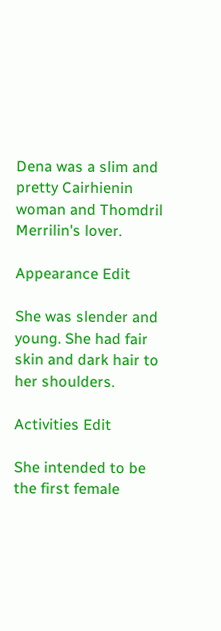Dena was a slim and pretty Cairhienin woman and Thomdril Merrilin's lover.

Appearance Edit

She was slender and young. She had fair skin and dark hair to her shoulders.

Activities Edit

She intended to be the first female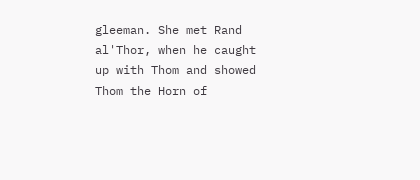gleeman. She met Rand al'Thor, when he caught up with Thom and showed Thom the Horn of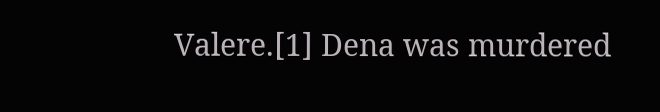Valere.[1] Dena was murdered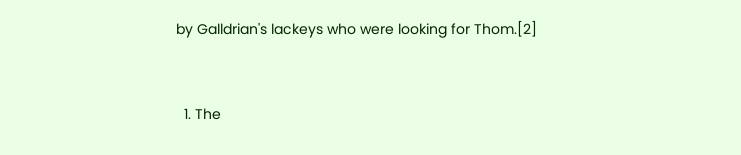by Galldrian's lackeys who were looking for Thom.[2]


  1. The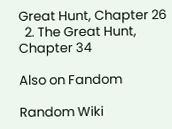Great Hunt, Chapter 26
  2. The Great Hunt, Chapter 34

Also on Fandom

Random Wiki